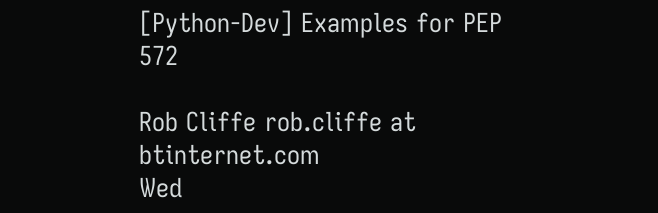[Python-Dev] Examples for PEP 572

Rob Cliffe rob.cliffe at btinternet.com
Wed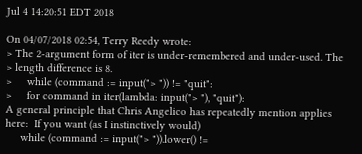Jul 4 14:20:51 EDT 2018

On 04/07/2018 02:54, Terry Reedy wrote:
> The 2-argument form of iter is under-remembered and under-used. The
> length difference is 8.
>     while (command := input("> ")) != "quit":
>     for command in iter(lambda: input("> "), "quit"):
A general principle that Chris Angelico has repeatedly mention applies
here:  If you want (as I instinctively would)
     while (command := input("> ")).lower() !=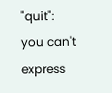"quit":
you can't express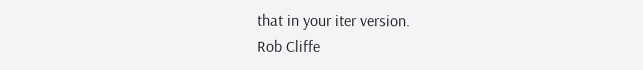that in your iter version.
Rob Cliffe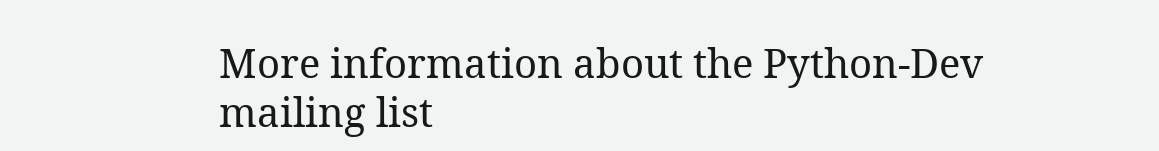More information about the Python-Dev mailing list